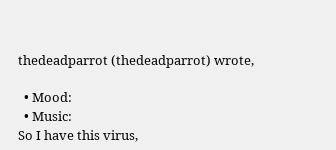thedeadparrot (thedeadparrot) wrote,

  • Mood:
  • Music:
So I have this virus,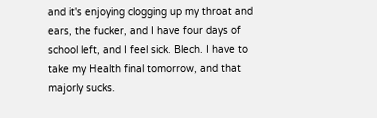and it's enjoying clogging up my throat and ears, the fucker, and I have four days of school left, and I feel sick. Blech. I have to take my Health final tomorrow, and that majorly sucks.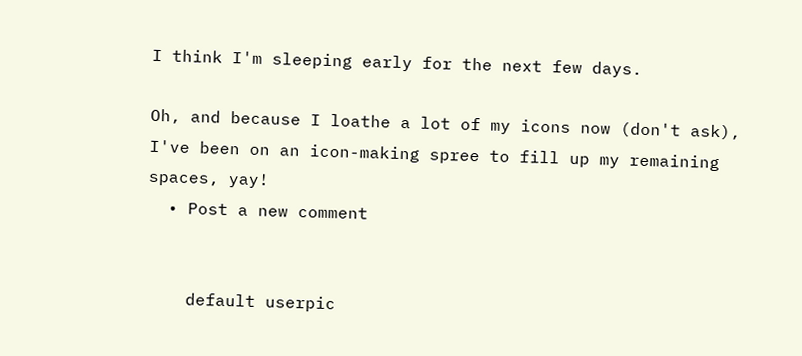I think I'm sleeping early for the next few days.

Oh, and because I loathe a lot of my icons now (don't ask), I've been on an icon-making spree to fill up my remaining spaces, yay!
  • Post a new comment


    default userpic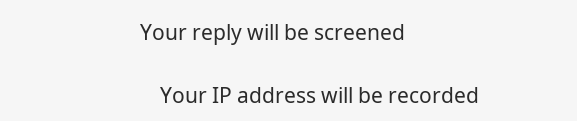Your reply will be screened

    Your IP address will be recorded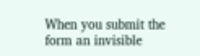When you submit the form an invisible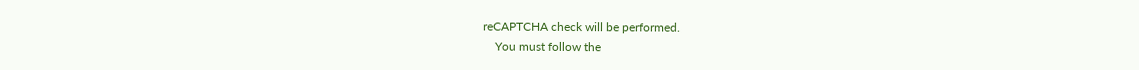reCAPTCHA check will be performed.
    You must follow the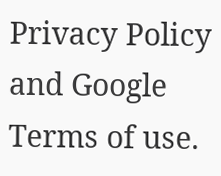Privacy Policy and Google Terms of use.